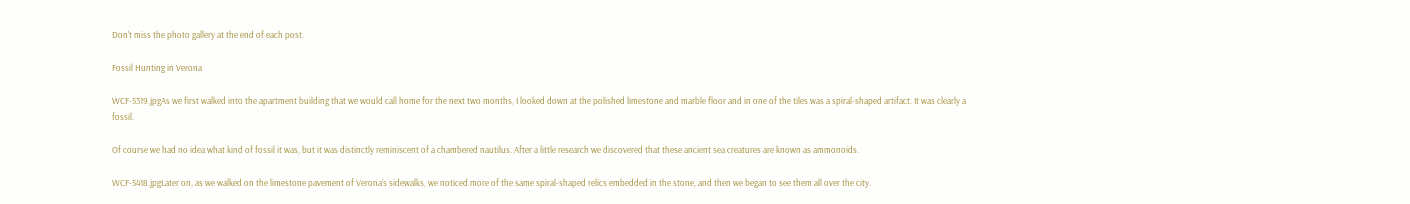Don't miss the photo gallery at the end of each post.

Fossil Hunting in Verona

WCF-5319.jpgAs we first walked into the apartment building that we would call home for the next two months, I looked down at the polished limestone and marble floor and in one of the tiles was a spiral-shaped artifact. It was clearly a fossil.

Of course we had no idea what kind of fossil it was, but it was distinctly reminiscent of a chambered nautilus. After a little research we discovered that these ancient sea creatures are known as ammonoids.

WCF-5418.jpgLater on, as we walked on the limestone pavement of Verona’s sidewalks, we noticed more of the same spiral-shaped relics embedded in the stone, and then we began to see them all over the city.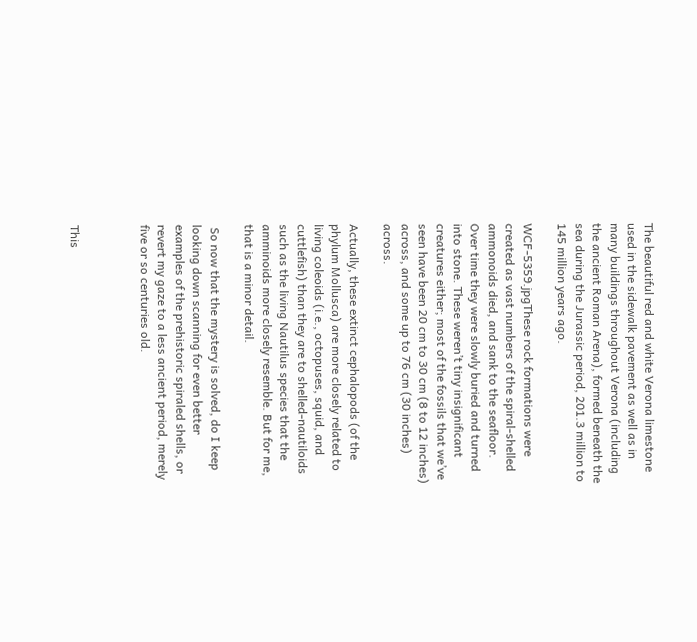The beautiful red and white Verona limestone used in the sidewalk pavement as well as in many buildings throughout Verona (including the ancient Roman Arena), formed beneath the sea during the Jurassic period, 201.3 million to 145 million years ago.

WCF-5359.jpgThese rock formations were created as vast numbers of the spiral-shelled ammonoids died, and sank to the seafloor. Over time they were slowly buried and turned into stone. These weren’t tiny insignificant creatures either; most of the fossils that we’ve seen have been 20 cm to 30 cm (8 to 12 inches) across, and some up to 76 cm (30 inches) across.

Actually, these extinct cephalopods (of the phylum Mollusca) are more closely related to living coleoids (i.e., octopuses, squid, and cuttlefish) than they are to shelled-nautiloids such as the living Nautilus species that the amminoids more closely resemble. But for me, that is a minor detail.

 So now that the mystery is solved, do I keep looking down scanning for even better examples of the prehistoric spiraled shells, or revert my gaze to a less ancient period, merely five or so centuries old.



This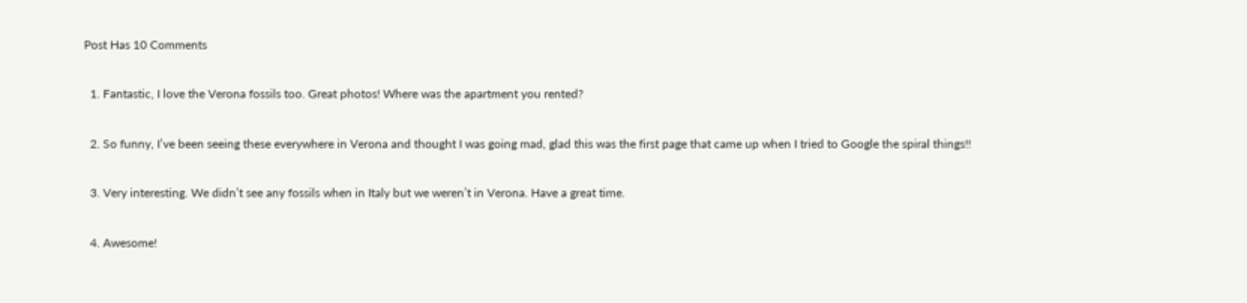Post Has 10 Comments

  1. Fantastic, I love the Verona fossils too. Great photos! Where was the apartment you rented?

  2. So funny, I’ve been seeing these everywhere in Verona and thought I was going mad, glad this was the first page that came up when I tried to Google the spiral things!!

  3. Very interesting. We didn’t see any fossils when in Italy but we weren’t in Verona. Have a great time.

  4. Awesome!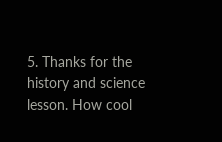5. Thanks for the history and science lesson. How cool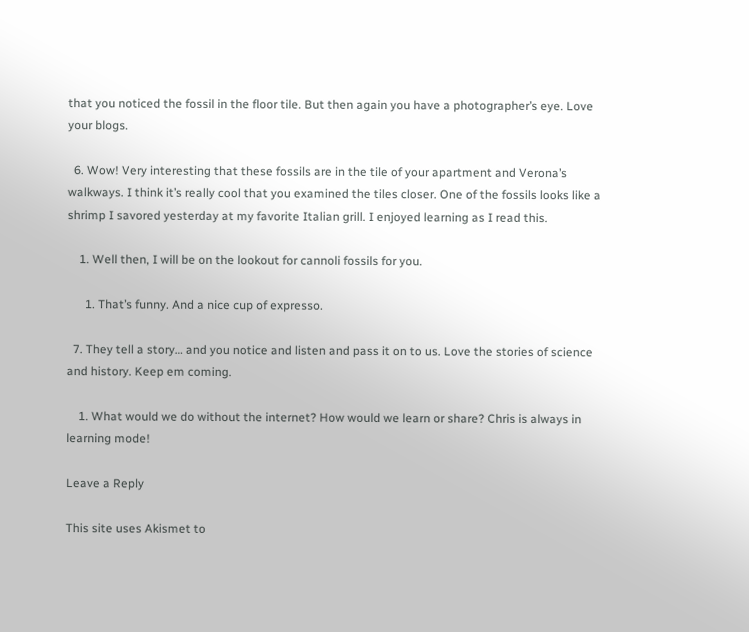that you noticed the fossil in the floor tile. But then again you have a photographer’s eye. Love your blogs.

  6. Wow! Very interesting that these fossils are in the tile of your apartment and Verona’s walkways. I think it’s really cool that you examined the tiles closer. One of the fossils looks like a shrimp I savored yesterday at my favorite Italian grill. I enjoyed learning as I read this.

    1. Well then, I will be on the lookout for cannoli fossils for you.

      1. That’s funny. And a nice cup of expresso.

  7. They tell a story… and you notice and listen and pass it on to us. Love the stories of science and history. Keep em coming.

    1. What would we do without the internet? How would we learn or share? Chris is always in learning mode!

Leave a Reply

This site uses Akismet to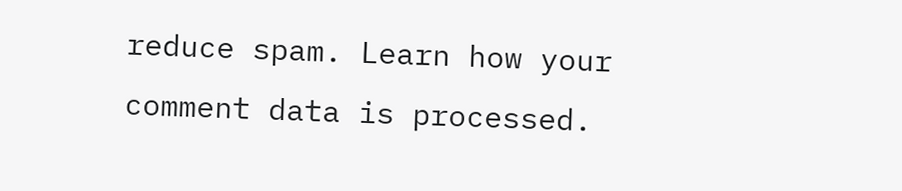reduce spam. Learn how your comment data is processed.